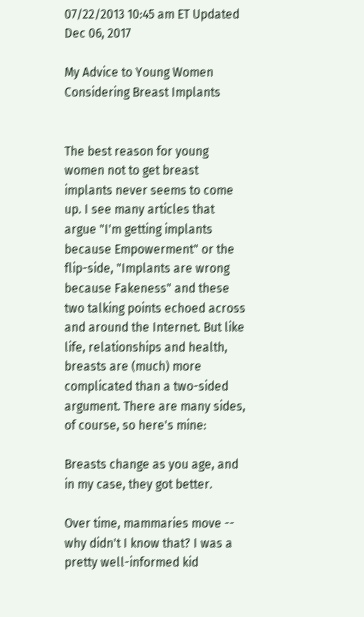07/22/2013 10:45 am ET Updated Dec 06, 2017

My Advice to Young Women Considering Breast Implants


The best reason for young women not to get breast implants never seems to come up. I see many articles that argue "I'm getting implants because Empowerment" or the flip-side, "Implants are wrong because Fakeness" and these two talking points echoed across and around the Internet. But like life, relationships and health, breasts are (much) more complicated than a two-sided argument. There are many sides, of course, so here's mine:

Breasts change as you age, and in my case, they got better.

Over time, mammaries move -- why didn't I know that? I was a pretty well-informed kid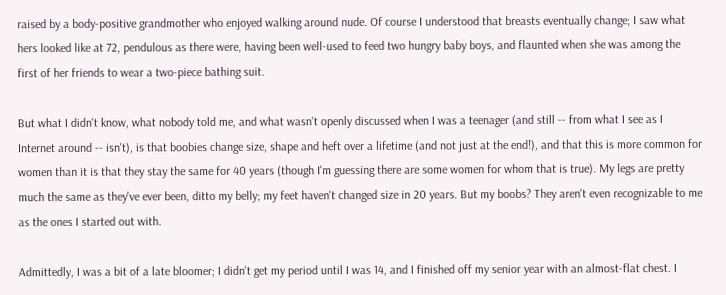raised by a body-positive grandmother who enjoyed walking around nude. Of course I understood that breasts eventually change; I saw what hers looked like at 72, pendulous as there were, having been well-used to feed two hungry baby boys, and flaunted when she was among the first of her friends to wear a two-piece bathing suit.

But what I didn't know, what nobody told me, and what wasn't openly discussed when I was a teenager (and still -- from what I see as I Internet around -- isn't), is that boobies change size, shape and heft over a lifetime (and not just at the end!), and that this is more common for women than it is that they stay the same for 40 years (though I'm guessing there are some women for whom that is true). My legs are pretty much the same as they've ever been, ditto my belly; my feet haven't changed size in 20 years. But my boobs? They aren't even recognizable to me as the ones I started out with.

Admittedly, I was a bit of a late bloomer; I didn't get my period until I was 14, and I finished off my senior year with an almost-flat chest. I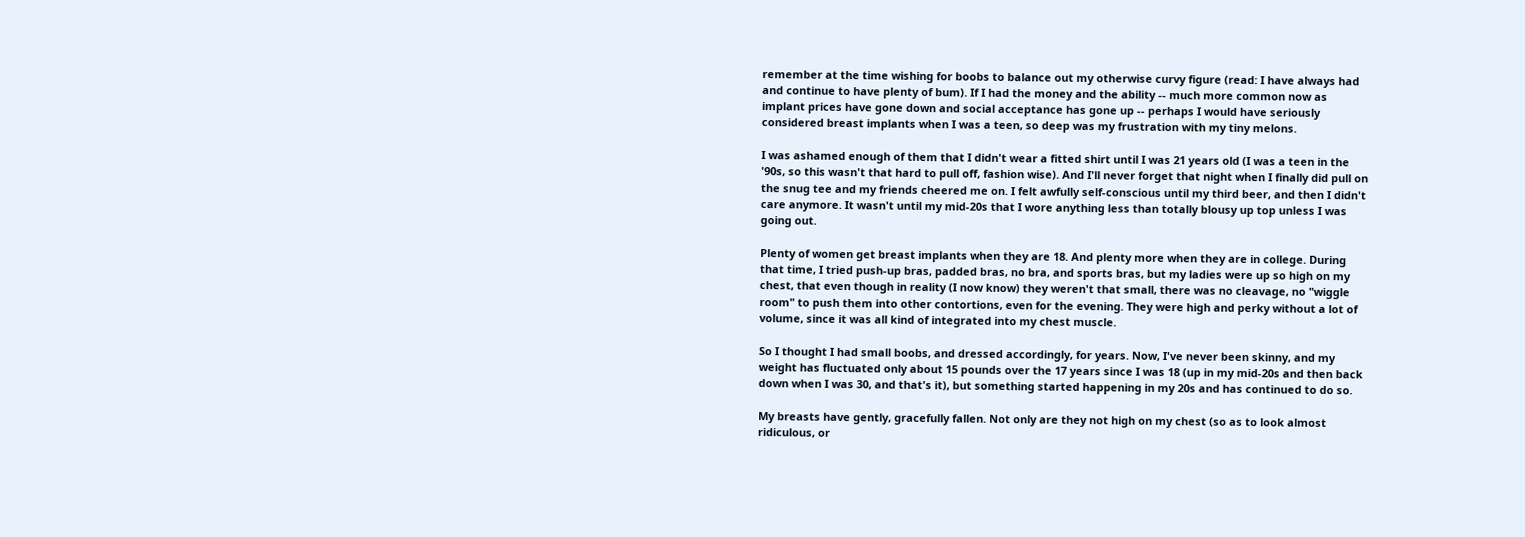remember at the time wishing for boobs to balance out my otherwise curvy figure (read: I have always had and continue to have plenty of bum). If I had the money and the ability -- much more common now as implant prices have gone down and social acceptance has gone up -- perhaps I would have seriously considered breast implants when I was a teen, so deep was my frustration with my tiny melons.

I was ashamed enough of them that I didn't wear a fitted shirt until I was 21 years old (I was a teen in the '90s, so this wasn't that hard to pull off, fashion wise). And I'll never forget that night when I finally did pull on the snug tee and my friends cheered me on. I felt awfully self-conscious until my third beer, and then I didn't care anymore. It wasn't until my mid-20s that I wore anything less than totally blousy up top unless I was going out.

Plenty of women get breast implants when they are 18. And plenty more when they are in college. During that time, I tried push-up bras, padded bras, no bra, and sports bras, but my ladies were up so high on my chest, that even though in reality (I now know) they weren't that small, there was no cleavage, no "wiggle room" to push them into other contortions, even for the evening. They were high and perky without a lot of volume, since it was all kind of integrated into my chest muscle.

So I thought I had small boobs, and dressed accordingly, for years. Now, I've never been skinny, and my weight has fluctuated only about 15 pounds over the 17 years since I was 18 (up in my mid-20s and then back down when I was 30, and that's it), but something started happening in my 20s and has continued to do so.

My breasts have gently, gracefully fallen. Not only are they not high on my chest (so as to look almost ridiculous, or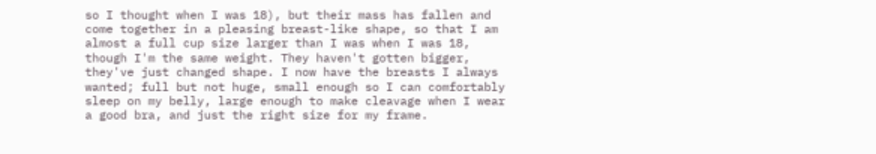so I thought when I was 18), but their mass has fallen and come together in a pleasing breast-like shape, so that I am almost a full cup size larger than I was when I was 18, though I'm the same weight. They haven't gotten bigger, they've just changed shape. I now have the breasts I always wanted; full but not huge, small enough so I can comfortably sleep on my belly, large enough to make cleavage when I wear a good bra, and just the right size for my frame.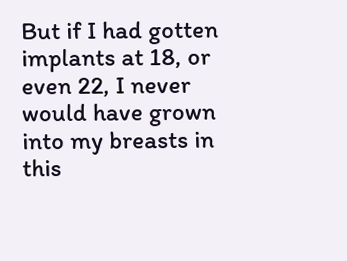But if I had gotten implants at 18, or even 22, I never would have grown into my breasts in this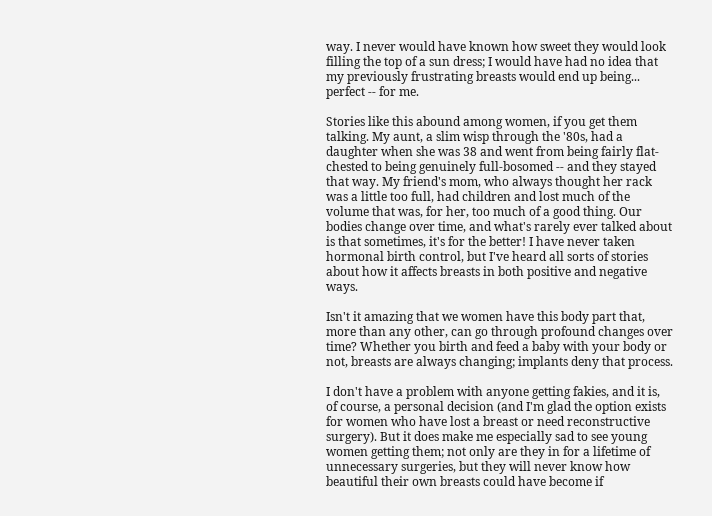way. I never would have known how sweet they would look filling the top of a sun dress; I would have had no idea that my previously frustrating breasts would end up being... perfect -- for me.

Stories like this abound among women, if you get them talking. My aunt, a slim wisp through the '80s, had a daughter when she was 38 and went from being fairly flat-chested to being genuinely full-bosomed -- and they stayed that way. My friend's mom, who always thought her rack was a little too full, had children and lost much of the volume that was, for her, too much of a good thing. Our bodies change over time, and what's rarely ever talked about is that sometimes, it's for the better! I have never taken hormonal birth control, but I've heard all sorts of stories about how it affects breasts in both positive and negative ways.

Isn't it amazing that we women have this body part that, more than any other, can go through profound changes over time? Whether you birth and feed a baby with your body or not, breasts are always changing; implants deny that process.

I don't have a problem with anyone getting fakies, and it is, of course, a personal decision (and I'm glad the option exists for women who have lost a breast or need reconstructive surgery). But it does make me especially sad to see young women getting them; not only are they in for a lifetime of unnecessary surgeries, but they will never know how beautiful their own breasts could have become if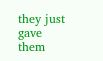they just gave them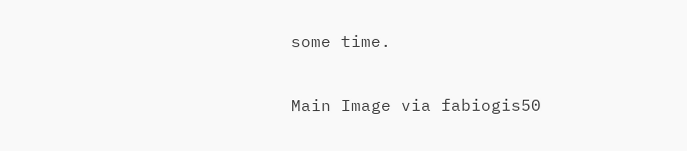some time.

Main Image via fabiogis50